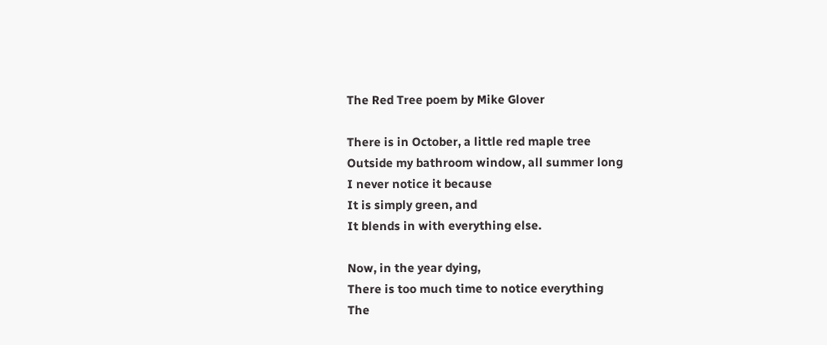The Red Tree poem by Mike Glover

There is in October, a little red maple tree
Outside my bathroom window, all summer long
I never notice it because
It is simply green, and
It blends in with everything else.

Now, in the year dying,
There is too much time to notice everything
The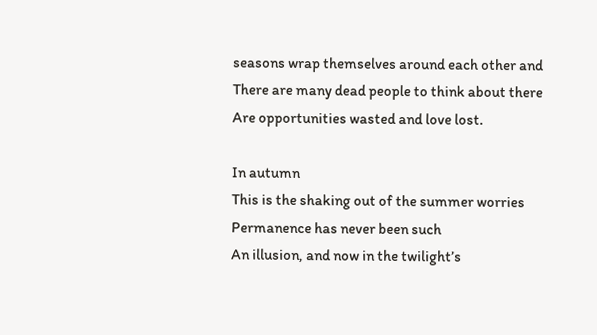seasons wrap themselves around each other and
There are many dead people to think about there
Are opportunities wasted and love lost.

In autumn
This is the shaking out of the summer worries
Permanence has never been such
An illusion, and now in the twilight’s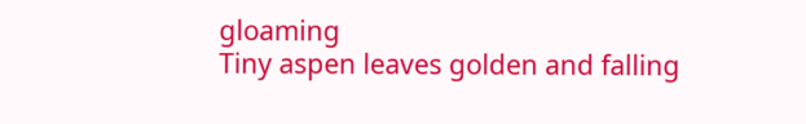gloaming
Tiny aspen leaves golden and falling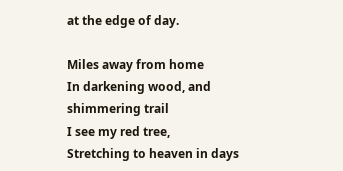at the edge of day.

Miles away from home
In darkening wood, and shimmering trail
I see my red tree,
Stretching to heaven in days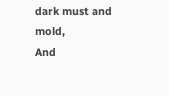dark must and mold,
And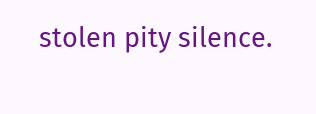stolen pity silence.